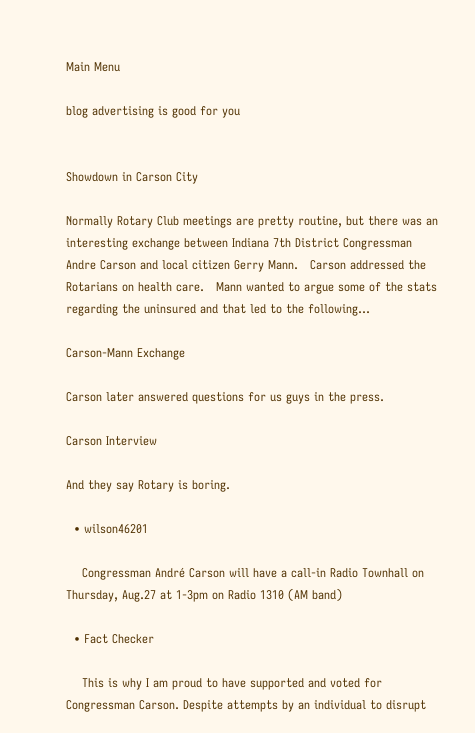Main Menu

blog advertising is good for you


Showdown in Carson City

Normally Rotary Club meetings are pretty routine, but there was an interesting exchange between Indiana 7th District Congressman Andre Carson and local citizen Gerry Mann.   Carson addressed the Rotarians on health care.   Mann wanted to argue some of the stats regarding the uninsured and that led to the following…

Carson-Mann Exchange

Carson later answered questions for us guys in the press.

Carson Interview

And they say Rotary is boring.

  • wilson46201

    Congressman André Carson will have a call-in Radio Townhall on Thursday, Aug.27 at 1-3pm on Radio 1310 (AM band)

  • Fact Checker

    This is why I am proud to have supported and voted for Congressman Carson. Despite attempts by an individual to disrupt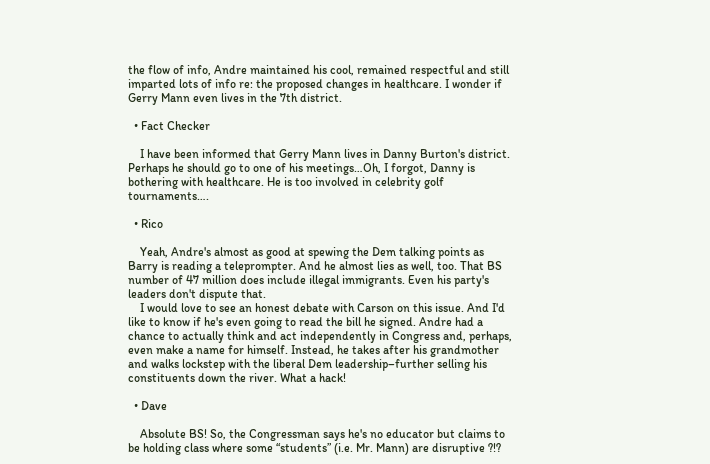the flow of info, Andre maintained his cool, remained respectful and still imparted lots of info re: the proposed changes in healthcare. I wonder if Gerry Mann even lives in the 7th district.

  • Fact Checker

    I have been informed that Gerry Mann lives in Danny Burton's district. Perhaps he should go to one of his meetings…Oh, I forgot, Danny is bothering with healthcare. He is too involved in celebrity golf tournaments….

  • Rico

    Yeah, Andre's almost as good at spewing the Dem talking points as Barry is reading a teleprompter. And he almost lies as well, too. That BS number of 47 million does include illegal immigrants. Even his party's leaders don't dispute that.
    I would love to see an honest debate with Carson on this issue. And I'd like to know if he's even going to read the bill he signed. Andre had a chance to actually think and act independently in Congress and, perhaps, even make a name for himself. Instead, he takes after his grandmother and walks lockstep with the liberal Dem leadership–further selling his constituents down the river. What a hack!

  • Dave

    Absolute BS! So, the Congressman says he's no educator but claims to be holding class where some “students” (i.e. Mr. Mann) are disruptive ?!?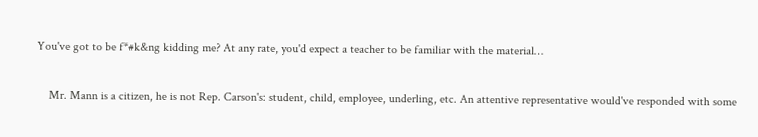You've got to be f*#k&ng kidding me? At any rate, you'd expect a teacher to be familiar with the material…

    Mr. Mann is a citizen, he is not Rep. Carson's: student, child, employee, underling, etc. An attentive representative would've responded with some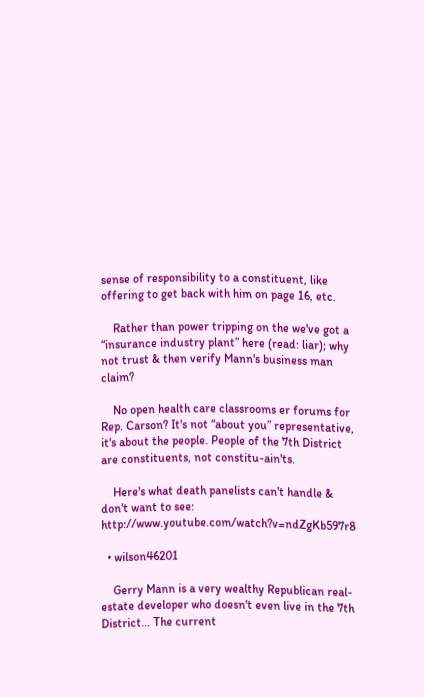sense of responsibility to a constituent, like offering to get back with him on page 16, etc.

    Rather than power tripping on the we've got a “insurance industry plant” here (read: liar); why not trust & then verify Mann's business man claim?

    No open health care classrooms er forums for Rep. Carson? It's not “about you” representative, it's about the people. People of the 7th District are constituents, not constitu-ain'ts.

    Here's what death panelists can't handle & don't want to see: http://www.youtube.com/watch?v=ndZgKb597r8

  • wilson46201

    Gerry Mann is a very wealthy Republican real-estate developer who doesn't even live in the 7th District… The current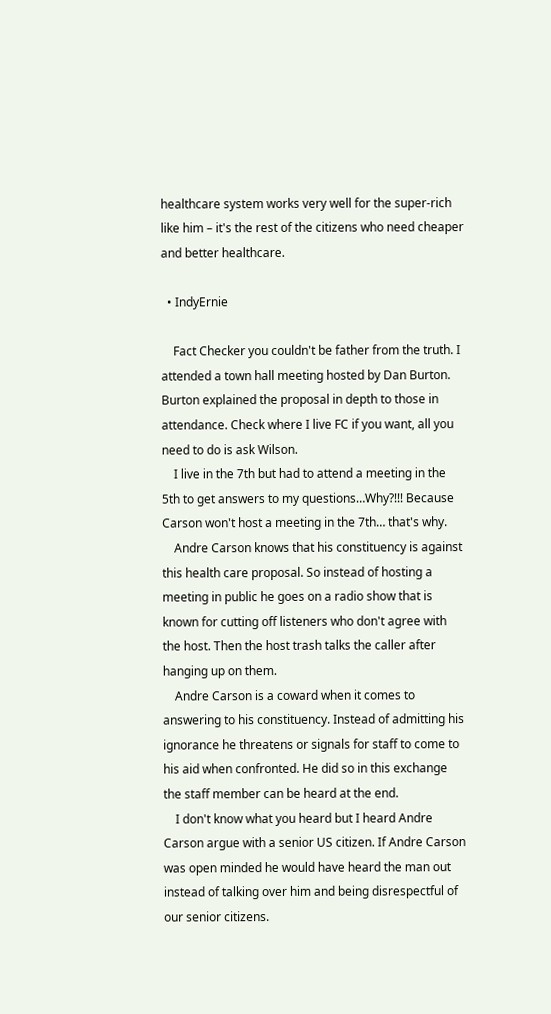healthcare system works very well for the super-rich like him – it's the rest of the citizens who need cheaper and better healthcare.

  • IndyErnie

    Fact Checker you couldn't be father from the truth. I attended a town hall meeting hosted by Dan Burton. Burton explained the proposal in depth to those in attendance. Check where I live FC if you want, all you need to do is ask Wilson.
    I live in the 7th but had to attend a meeting in the 5th to get answers to my questions…Why?!!! Because Carson won't host a meeting in the 7th… that's why.
    Andre Carson knows that his constituency is against this health care proposal. So instead of hosting a meeting in public he goes on a radio show that is known for cutting off listeners who don't agree with the host. Then the host trash talks the caller after hanging up on them.
    Andre Carson is a coward when it comes to answering to his constituency. Instead of admitting his ignorance he threatens or signals for staff to come to his aid when confronted. He did so in this exchange the staff member can be heard at the end.
    I don't know what you heard but I heard Andre Carson argue with a senior US citizen. If Andre Carson was open minded he would have heard the man out instead of talking over him and being disrespectful of our senior citizens.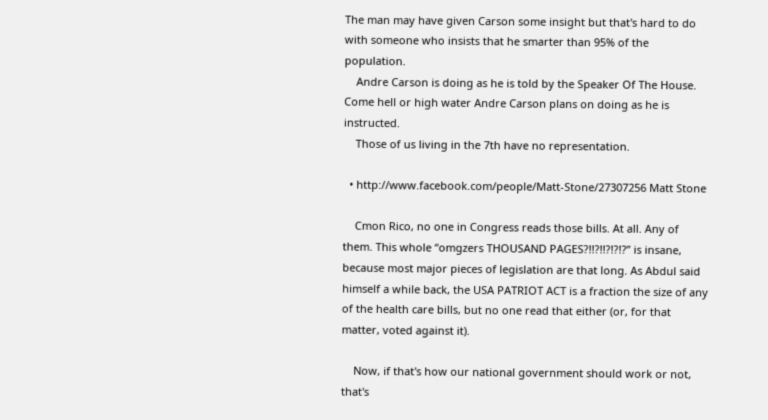The man may have given Carson some insight but that's hard to do with someone who insists that he smarter than 95% of the population.
    Andre Carson is doing as he is told by the Speaker Of The House. Come hell or high water Andre Carson plans on doing as he is instructed.
    Those of us living in the 7th have no representation.

  • http://www.facebook.com/people/Matt-Stone/27307256 Matt Stone

    Cmon Rico, no one in Congress reads those bills. At all. Any of them. This whole “omgzers THOUSAND PAGES?!!?!!?!?!?” is insane, because most major pieces of legislation are that long. As Abdul said himself a while back, the USA PATRIOT ACT is a fraction the size of any of the health care bills, but no one read that either (or, for that matter, voted against it).

    Now, if that's how our national government should work or not, that's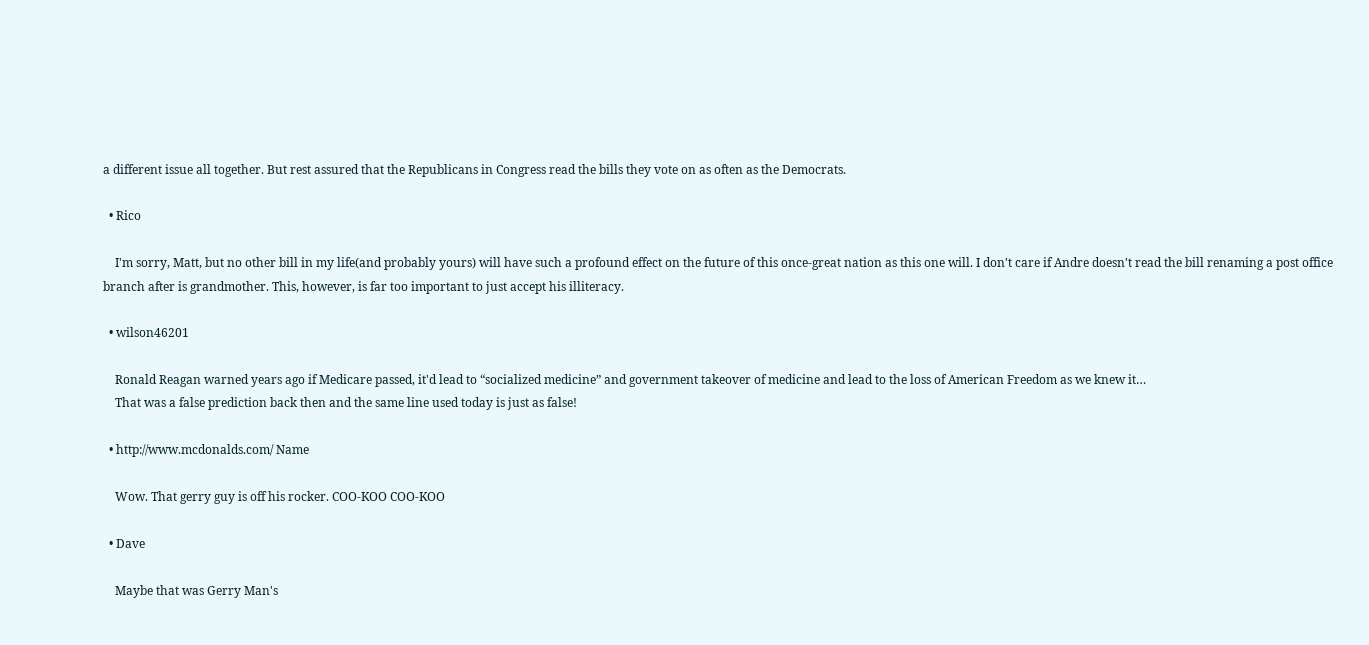a different issue all together. But rest assured that the Republicans in Congress read the bills they vote on as often as the Democrats.

  • Rico

    I'm sorry, Matt, but no other bill in my life(and probably yours) will have such a profound effect on the future of this once-great nation as this one will. I don't care if Andre doesn't read the bill renaming a post office branch after is grandmother. This, however, is far too important to just accept his illiteracy.

  • wilson46201

    Ronald Reagan warned years ago if Medicare passed, it'd lead to “socialized medicine” and government takeover of medicine and lead to the loss of American Freedom as we knew it…
    That was a false prediction back then and the same line used today is just as false!

  • http://www.mcdonalds.com/ Name

    Wow. That gerry guy is off his rocker. COO-KOO COO-KOO

  • Dave

    Maybe that was Gerry Man's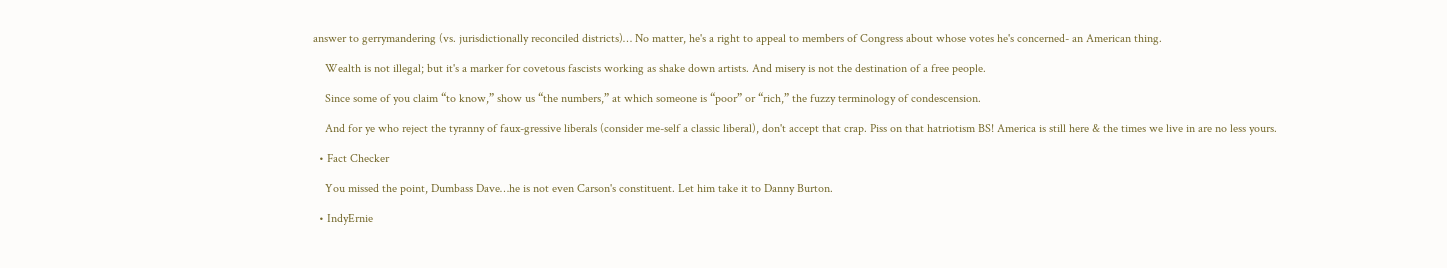answer to gerrymandering (vs. jurisdictionally reconciled districts)… No matter, he's a right to appeal to members of Congress about whose votes he's concerned- an American thing.

    Wealth is not illegal; but it's a marker for covetous fascists working as shake down artists. And misery is not the destination of a free people.

    Since some of you claim “to know,” show us “the numbers,” at which someone is “poor” or “rich,” the fuzzy terminology of condescension.

    And for ye who reject the tyranny of faux-gressive liberals (consider me-self a classic liberal), don't accept that crap. Piss on that hatriotism BS! America is still here & the times we live in are no less yours.

  • Fact Checker

    You missed the point, Dumbass Dave…he is not even Carson's constituent. Let him take it to Danny Burton.

  • IndyErnie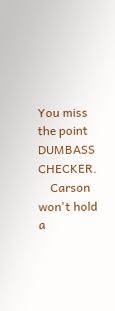You miss the point DUMBASS CHECKER.
    Carson won't hold a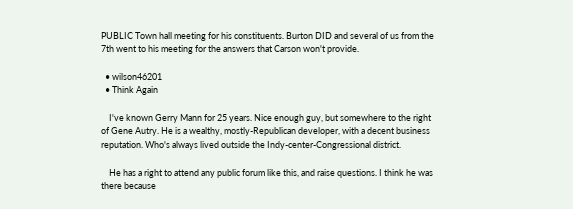PUBLIC Town hall meeting for his constituents. Burton DID and several of us from the 7th went to his meeting for the answers that Carson won't provide.

  • wilson46201
  • Think Again

    I've known Gerry Mann for 25 years. Nice enough guy, but somewhere to the right of Gene Autry. He is a wealthy, mostly-Republican developer, with a decent business reputation. Who's always lived outside the Indy-center-Congressional district.

    He has a right to attend any public forum like this, and raise questions. I think he was there because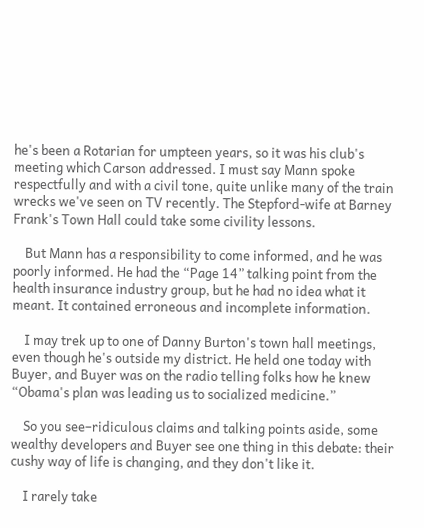he's been a Rotarian for umpteen years, so it was his club's meeting which Carson addressed. I must say Mann spoke respectfully and with a civil tone, quite unlike many of the train wrecks we've seen on TV recently. The Stepford-wife at Barney Frank's Town Hall could take some civility lessons.

    But Mann has a responsibility to come informed, and he was poorly informed. He had the “Page 14” talking point from the health insurance industry group, but he had no idea what it meant. It contained erroneous and incomplete information.

    I may trek up to one of Danny Burton's town hall meetings, even though he's outside my district. He held one today with Buyer, and Buyer was on the radio telling folks how he knew “Obama's plan was leading us to socialized medicine.”

    So you see–ridiculous claims and talking points aside, some wealthy developers and Buyer see one thing in this debate: their cushy way of life is changing, and they don't like it.

    I rarely take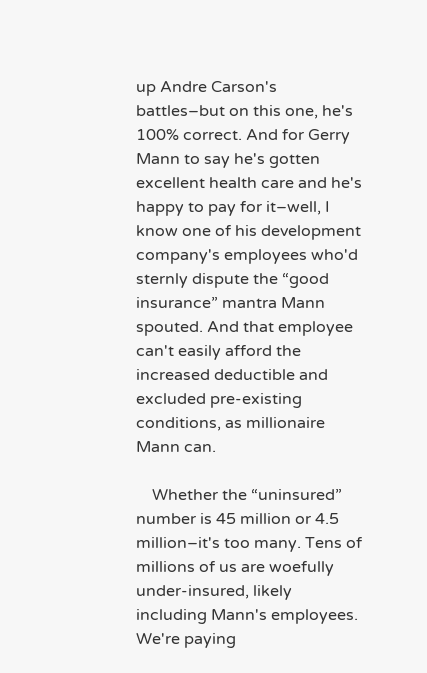up Andre Carson's battles–but on this one, he's 100% correct. And for Gerry Mann to say he's gotten excellent health care and he's happy to pay for it–well, I know one of his development company's employees who'd sternly dispute the “good insurance” mantra Mann spouted. And that employee can't easily afford the increased deductible and excluded pre-existing conditions, as millionaire Mann can.

    Whether the “uninsured” number is 45 million or 4.5 million–it's too many. Tens of millions of us are woefully under-insured, likely including Mann's employees. We're paying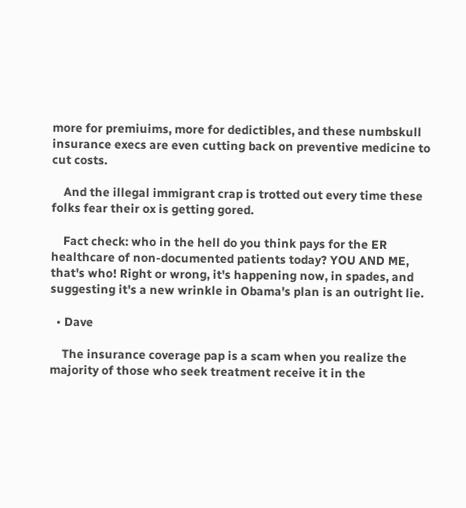more for premiuims, more for dedictibles, and these numbskull insurance execs are even cutting back on preventive medicine to cut costs.

    And the illegal immigrant crap is trotted out every time these folks fear their ox is getting gored.

    Fact check: who in the hell do you think pays for the ER healthcare of non-documented patients today? YOU AND ME, that's who! Right or wrong, it's happening now, in spades, and suggesting it's a new wrinkle in Obama's plan is an outright lie.

  • Dave

    The insurance coverage pap is a scam when you realize the majority of those who seek treatment receive it in the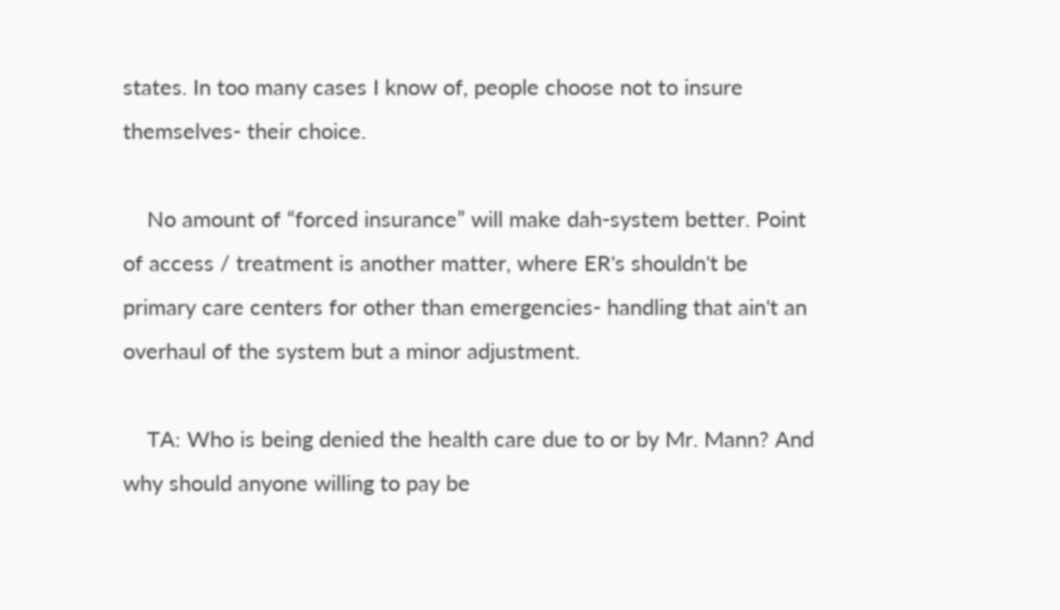states. In too many cases I know of, people choose not to insure themselves- their choice.

    No amount of “forced insurance” will make dah-system better. Point of access / treatment is another matter, where ER's shouldn't be primary care centers for other than emergencies- handling that ain't an overhaul of the system but a minor adjustment.

    TA: Who is being denied the health care due to or by Mr. Mann? And why should anyone willing to pay be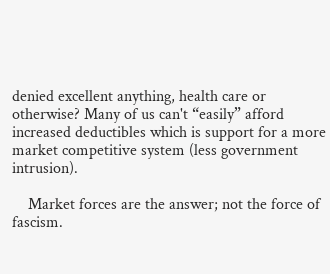denied excellent anything, health care or otherwise? Many of us can't “easily” afford increased deductibles which is support for a more market competitive system (less government intrusion).

    Market forces are the answer; not the force of fascism.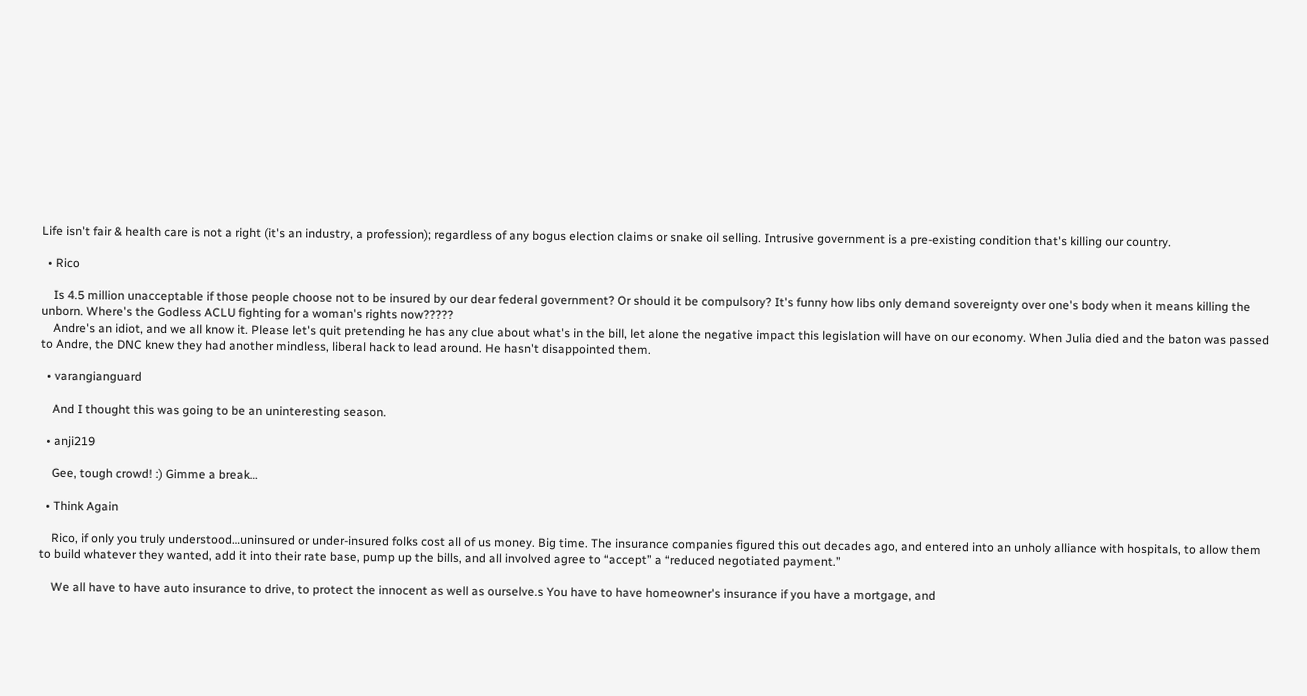Life isn't fair & health care is not a right (it's an industry, a profession); regardless of any bogus election claims or snake oil selling. Intrusive government is a pre-existing condition that's killing our country.

  • Rico

    Is 4.5 million unacceptable if those people choose not to be insured by our dear federal government? Or should it be compulsory? It's funny how libs only demand sovereignty over one's body when it means killing the unborn. Where's the Godless ACLU fighting for a woman's rights now?????
    Andre's an idiot, and we all know it. Please let's quit pretending he has any clue about what's in the bill, let alone the negative impact this legislation will have on our economy. When Julia died and the baton was passed to Andre, the DNC knew they had another mindless, liberal hack to lead around. He hasn't disappointed them.

  • varangianguard

    And I thought this was going to be an uninteresting season.

  • anji219

    Gee, tough crowd! :) Gimme a break…

  • Think Again

    Rico, if only you truly understood…uninsured or under-insured folks cost all of us money. Big time. The insurance companies figured this out decades ago, and entered into an unholy alliance with hospitals, to allow them to build whatever they wanted, add it into their rate base, pump up the bills, and all involved agree to “accept” a “reduced negotiated payment.”

    We all have to have auto insurance to drive, to protect the innocent as well as ourselve.s You have to have homeowner's insurance if you have a mortgage, and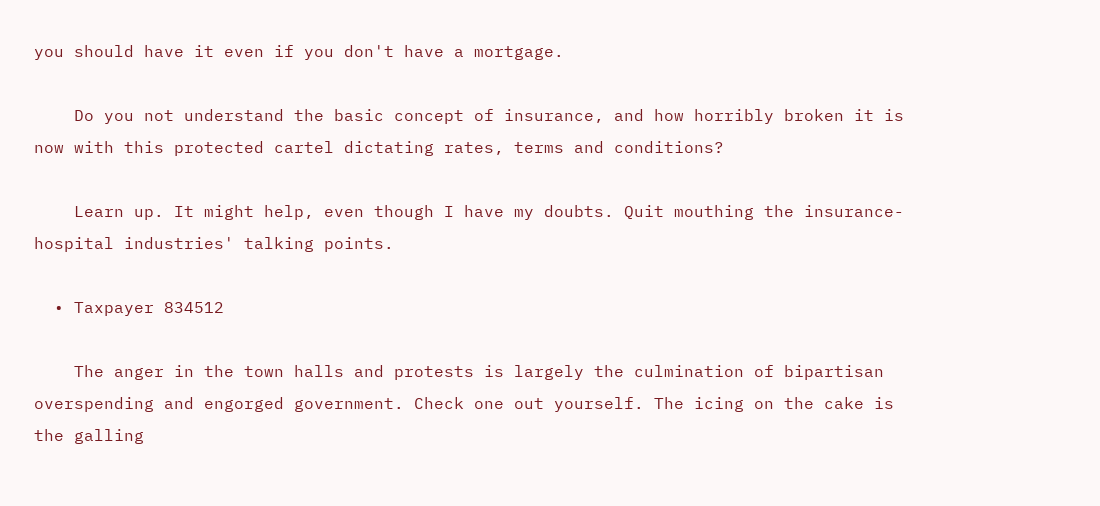you should have it even if you don't have a mortgage.

    Do you not understand the basic concept of insurance, and how horribly broken it is now with this protected cartel dictating rates, terms and conditions?

    Learn up. It might help, even though I have my doubts. Quit mouthing the insurance-hospital industries' talking points.

  • Taxpayer 834512

    The anger in the town halls and protests is largely the culmination of bipartisan overspending and engorged government. Check one out yourself. The icing on the cake is the galling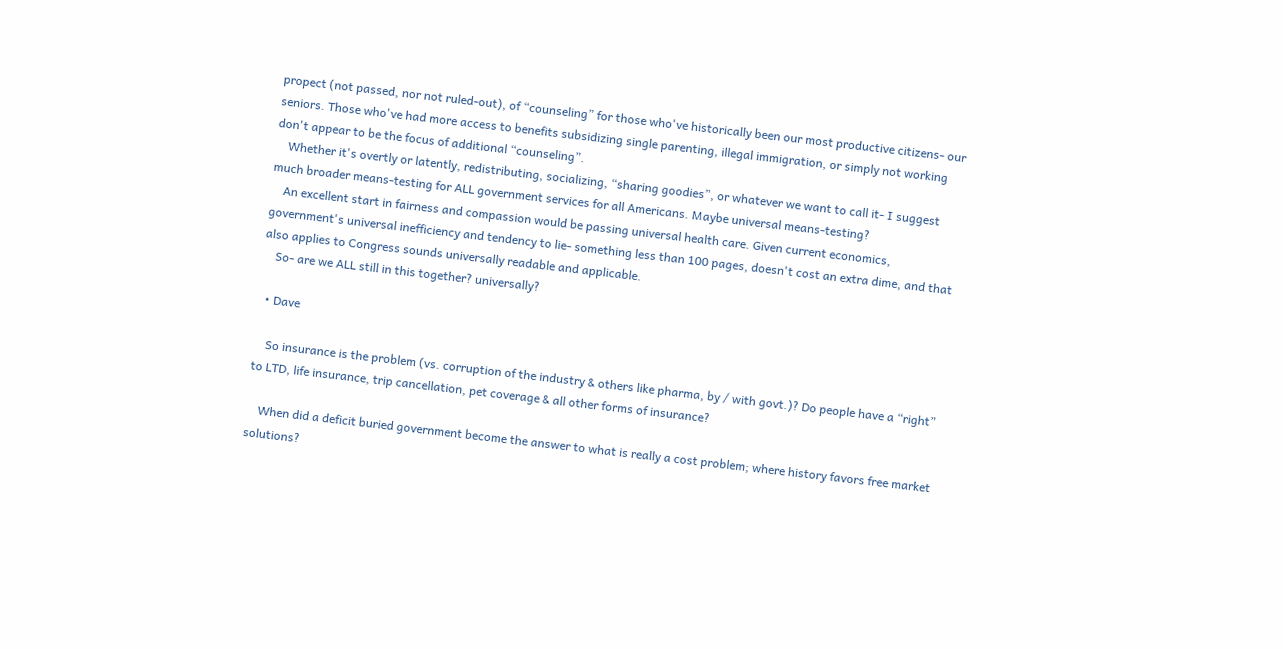propect (not passed, nor not ruled-out), of “counseling” for those who've historically been our most productive citizens- our seniors. Those who've had more access to benefits subsidizing single parenting, illegal immigration, or simply not working don't appear to be the focus of additional “counseling”.
    Whether it's overtly or latently, redistributing, socializing, “sharing goodies”, or whatever we want to call it- I suggest much broader means-testing for ALL government services for all Americans. Maybe universal means-testing?
    An excellent start in fairness and compassion would be passing universal health care. Given current economics, government's universal inefficiency and tendency to lie- something less than 100 pages, doesn't cost an extra dime, and that also applies to Congress sounds universally readable and applicable.
    So- are we ALL still in this together? universally?

  • Dave

    So insurance is the problem (vs. corruption of the industry & others like pharma, by / with govt.)? Do people have a “right” to LTD, life insurance, trip cancellation, pet coverage & all other forms of insurance?

    When did a deficit buried government become the answer to what is really a cost problem; where history favors free market solutions?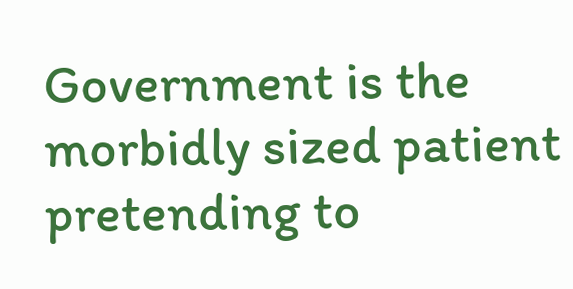Government is the morbidly sized patient pretending to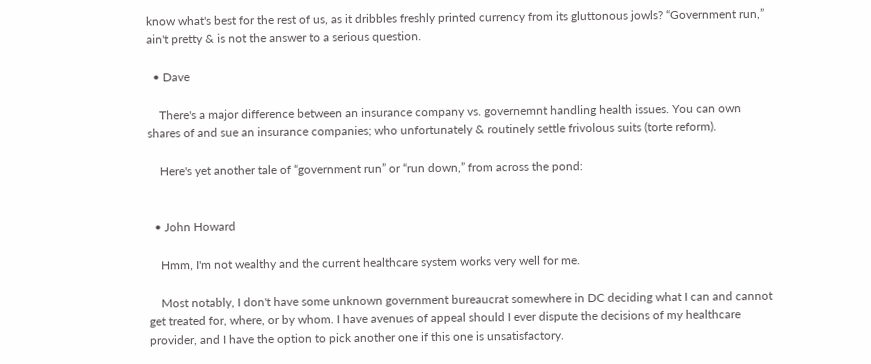know what's best for the rest of us, as it dribbles freshly printed currency from its gluttonous jowls? “Government run,” ain't pretty & is not the answer to a serious question.

  • Dave

    There's a major difference between an insurance company vs. governemnt handling health issues. You can own shares of and sue an insurance companies; who unfortunately & routinely settle frivolous suits (torte reform).

    Here's yet another tale of “government run” or “run down,” from across the pond:


  • John Howard

    Hmm, I'm not wealthy and the current healthcare system works very well for me.

    Most notably, I don't have some unknown government bureaucrat somewhere in DC deciding what I can and cannot get treated for, where, or by whom. I have avenues of appeal should I ever dispute the decisions of my healthcare provider, and I have the option to pick another one if this one is unsatisfactory.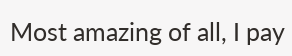Most amazing of all, I pay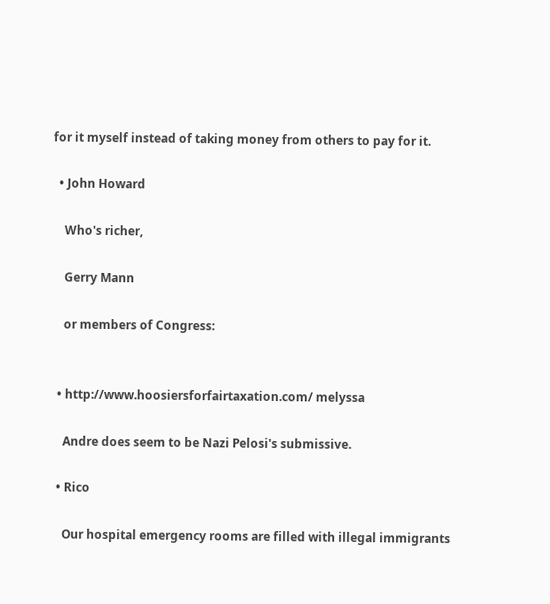for it myself instead of taking money from others to pay for it.

  • John Howard

    Who's richer,

    Gerry Mann

    or members of Congress:


  • http://www.hoosiersforfairtaxation.com/ melyssa

    Andre does seem to be Nazi Pelosi's submissive.

  • Rico

    Our hospital emergency rooms are filled with illegal immigrants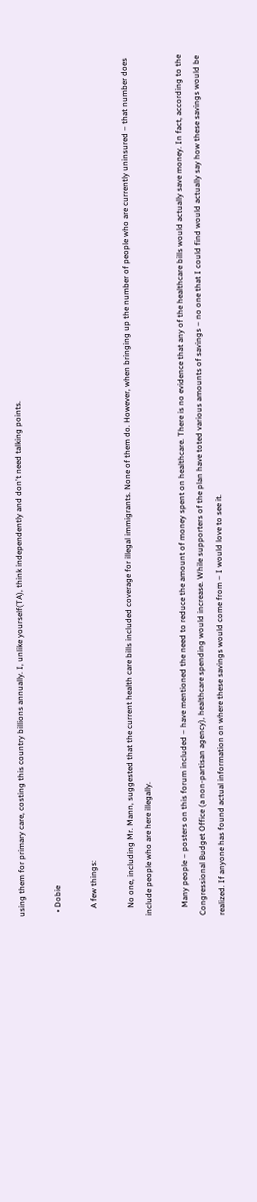using them for primary care, costing this country billions annually. I, unlike yourself(TA), think independently and don't need talking points.

  • Dobie

    A few things:

    No one, including Mr. Mann, suggested that the current health care bills included coverage for illegal immigrants. None of them do. However, when bringing up the number of people who are currently uninsured – that number does include people who are here illegally.

    Many people – posters on this forum included – have mentioned the need to reduce the amount of money spent on healthcare. There is no evidence that any of the healthcare bills would actually save money. In fact, according to the Congressional Budget Office (a non-partisan agency), healthcare spending would increase. While supporters of the plan have toted various amounts of savings – no one that I could find would actually say how these savings would be realized. If anyone has found actual information on where these savings would come from – I would love to see it.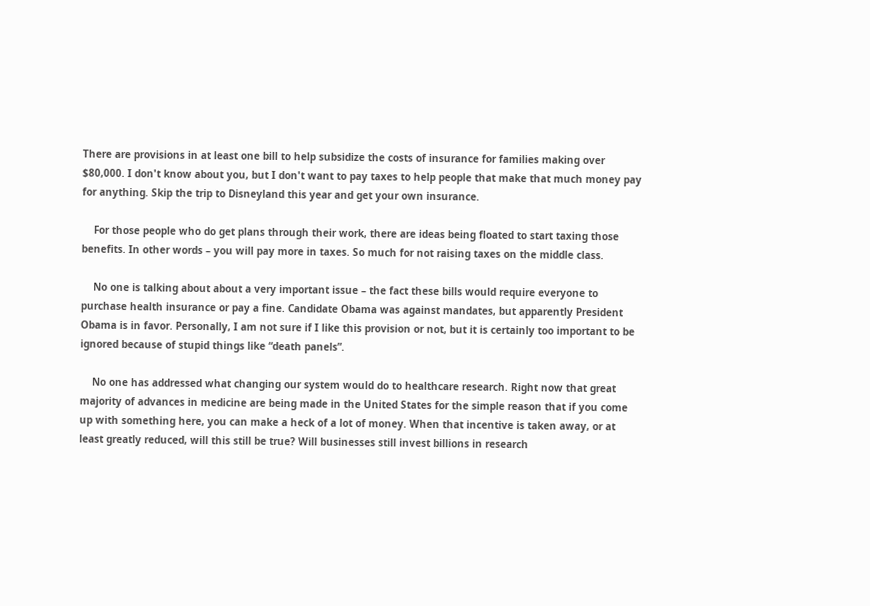There are provisions in at least one bill to help subsidize the costs of insurance for families making over $80,000. I don't know about you, but I don't want to pay taxes to help people that make that much money pay for anything. Skip the trip to Disneyland this year and get your own insurance.

    For those people who do get plans through their work, there are ideas being floated to start taxing those benefits. In other words – you will pay more in taxes. So much for not raising taxes on the middle class.

    No one is talking about about a very important issue – the fact these bills would require everyone to purchase health insurance or pay a fine. Candidate Obama was against mandates, but apparently President Obama is in favor. Personally, I am not sure if I like this provision or not, but it is certainly too important to be ignored because of stupid things like “death panels”.

    No one has addressed what changing our system would do to healthcare research. Right now that great majority of advances in medicine are being made in the United States for the simple reason that if you come up with something here, you can make a heck of a lot of money. When that incentive is taken away, or at least greatly reduced, will this still be true? Will businesses still invest billions in research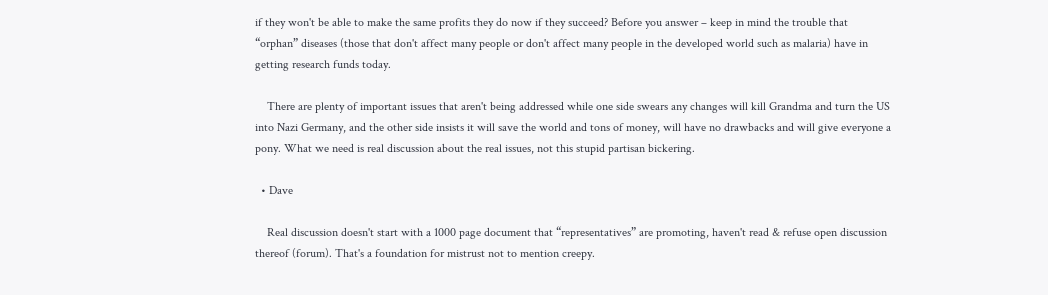if they won't be able to make the same profits they do now if they succeed? Before you answer – keep in mind the trouble that “orphan” diseases (those that don't affect many people or don't affect many people in the developed world such as malaria) have in getting research funds today.

    There are plenty of important issues that aren't being addressed while one side swears any changes will kill Grandma and turn the US into Nazi Germany, and the other side insists it will save the world and tons of money, will have no drawbacks and will give everyone a pony. What we need is real discussion about the real issues, not this stupid partisan bickering.

  • Dave

    Real discussion doesn't start with a 1000 page document that “representatives” are promoting, haven't read & refuse open discussion thereof (forum). That's a foundation for mistrust not to mention creepy.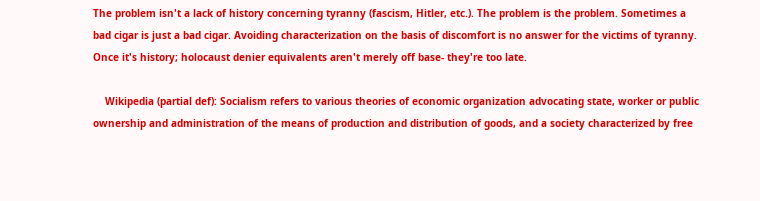The problem isn't a lack of history concerning tyranny (fascism, Hitler, etc.). The problem is the problem. Sometimes a bad cigar is just a bad cigar. Avoiding characterization on the basis of discomfort is no answer for the victims of tyranny. Once it's history; holocaust denier equivalents aren't merely off base- they're too late.

    Wikipedia (partial def): Socialism refers to various theories of economic organization advocating state, worker or public ownership and administration of the means of production and distribution of goods, and a society characterized by free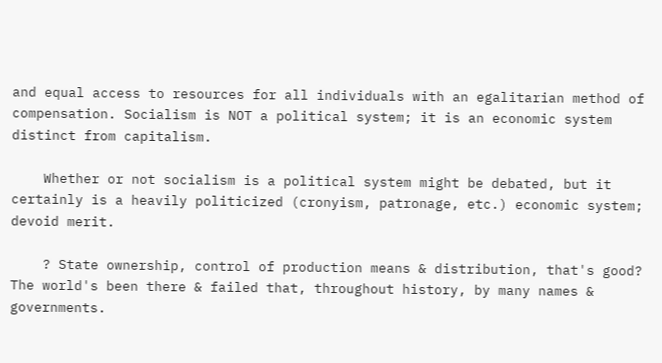and equal access to resources for all individuals with an egalitarian method of compensation. Socialism is NOT a political system; it is an economic system distinct from capitalism.

    Whether or not socialism is a political system might be debated, but it certainly is a heavily politicized (cronyism, patronage, etc.) economic system; devoid merit.

    ? State ownership, control of production means & distribution, that's good? The world's been there & failed that, throughout history, by many names & governments.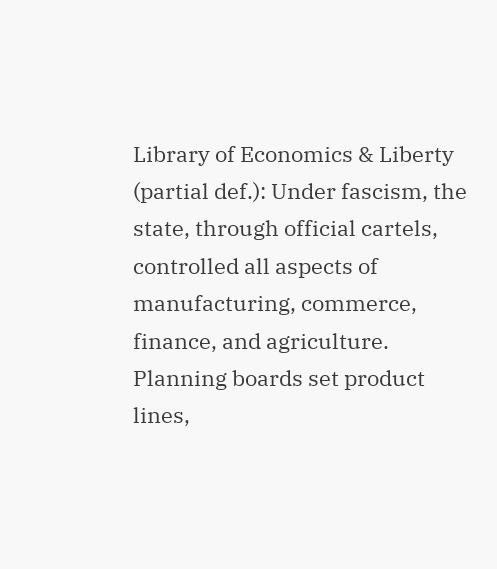Library of Economics & Liberty (partial def.): Under fascism, the state, through official cartels, controlled all aspects of manufacturing, commerce, finance, and agriculture. Planning boards set product lines,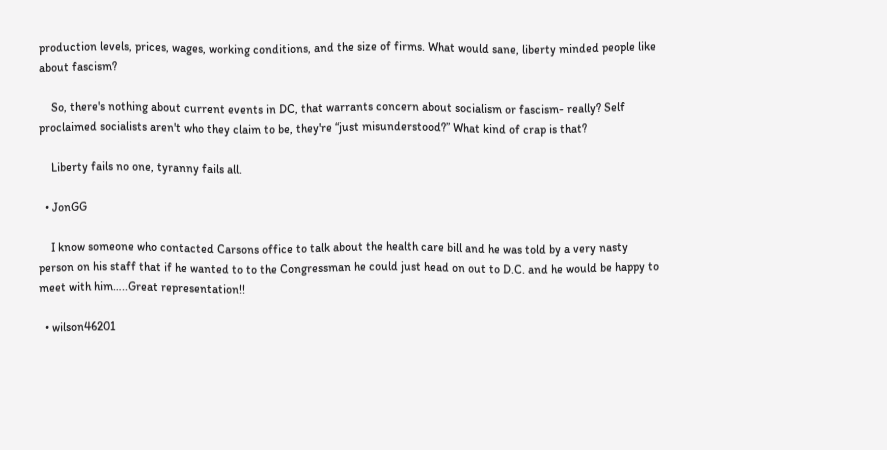production levels, prices, wages, working conditions, and the size of firms. What would sane, liberty minded people like about fascism?

    So, there's nothing about current events in DC, that warrants concern about socialism or fascism- really? Self proclaimed socialists aren't who they claim to be, they're “just misunderstood?” What kind of crap is that?

    Liberty fails no one, tyranny fails all.

  • JonGG

    I know someone who contacted Carsons office to talk about the health care bill and he was told by a very nasty person on his staff that if he wanted to to the Congressman he could just head on out to D.C. and he would be happy to meet with him…..Great representation!!

  • wilson46201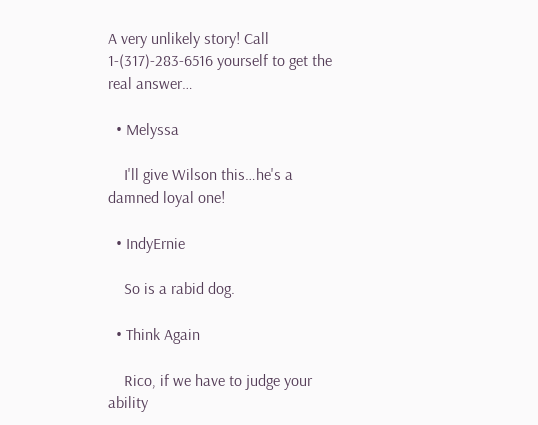A very unlikely story! Call 1-(317)-283-6516 yourself to get the real answer…

  • Melyssa

    I'll give Wilson this…he's a damned loyal one!

  • IndyErnie

    So is a rabid dog.

  • Think Again

    Rico, if we have to judge your ability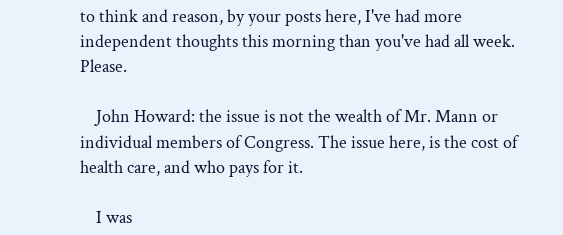to think and reason, by your posts here, I've had more independent thoughts this morning than you've had all week. Please.

    John Howard: the issue is not the wealth of Mr. Mann or individual members of Congress. The issue here, is the cost of health care, and who pays for it.

    I was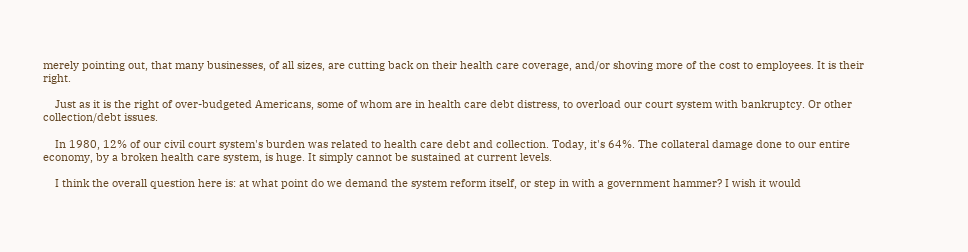merely pointing out, that many businesses, of all sizes, are cutting back on their health care coverage, and/or shoving more of the cost to employees. It is their right.

    Just as it is the right of over-budgeted Americans, some of whom are in health care debt distress, to overload our court system with bankruptcy. Or other collection/debt issues.

    In 1980, 12% of our civil court system's burden was related to health care debt and collection. Today, it's 64%. The collateral damage done to our entire economy, by a broken health care system, is huge. It simply cannot be sustained at current levels.

    I think the overall question here is: at what point do we demand the system reform itself, or step in with a government hammer? I wish it would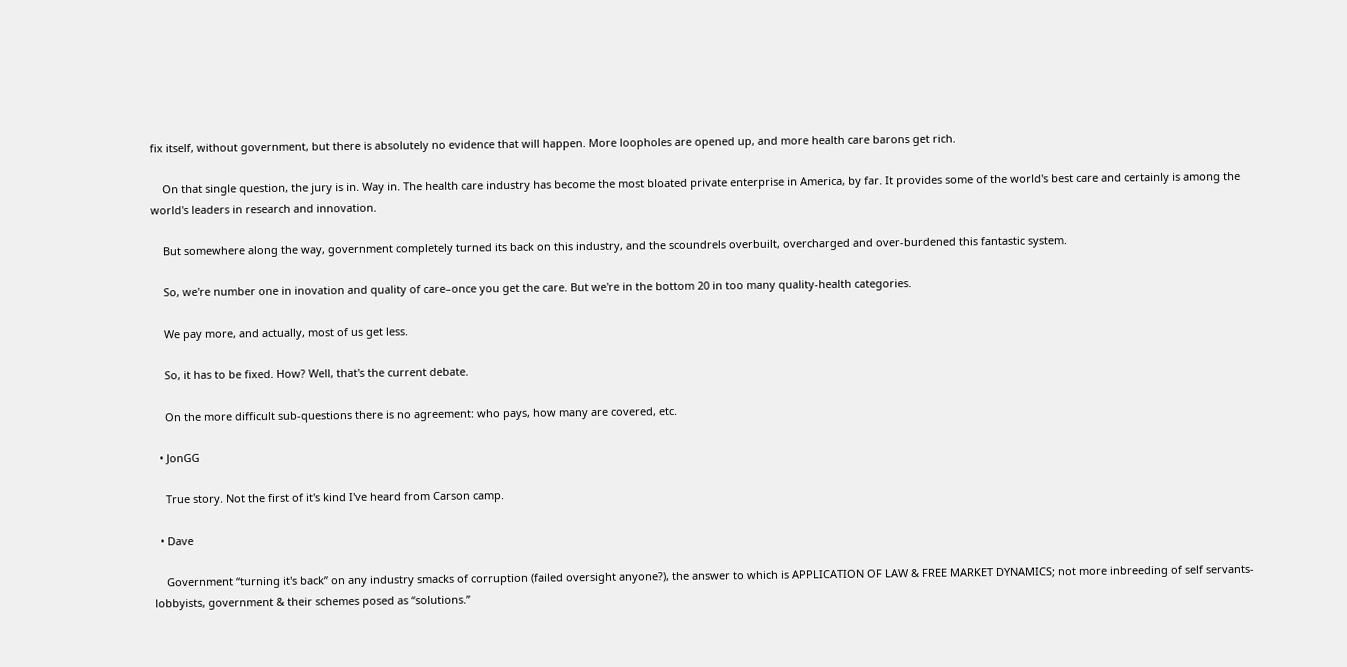fix itself, without government, but there is absolutely no evidence that will happen. More loopholes are opened up, and more health care barons get rich.

    On that single question, the jury is in. Way in. The health care industry has become the most bloated private enterprise in America, by far. It provides some of the world's best care and certainly is among the world's leaders in research and innovation.

    But somewhere along the way, government completely turned its back on this industry, and the scoundrels overbuilt, overcharged and over-burdened this fantastic system.

    So, we're number one in inovation and quality of care–once you get the care. But we're in the bottom 20 in too many quality-health categories.

    We pay more, and actually, most of us get less.

    So, it has to be fixed. How? Well, that's the current debate.

    On the more difficult sub-questions there is no agreement: who pays, how many are covered, etc.

  • JonGG

    True story. Not the first of it's kind I've heard from Carson camp.

  • Dave

    Government “turning it's back” on any industry smacks of corruption (failed oversight anyone?), the answer to which is APPLICATION OF LAW & FREE MARKET DYNAMICS; not more inbreeding of self servants- lobbyists, government & their schemes posed as “solutions.”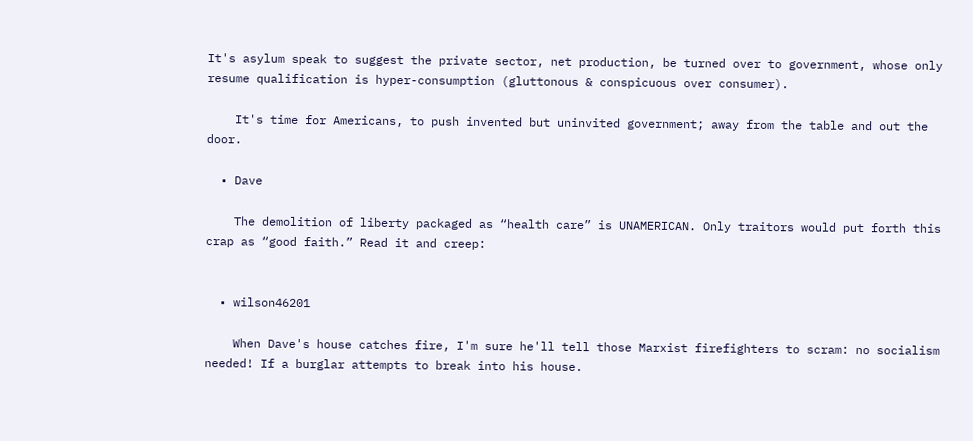It's asylum speak to suggest the private sector, net production, be turned over to government, whose only resume qualification is hyper-consumption (gluttonous & conspicuous over consumer).

    It's time for Americans, to push invented but uninvited government; away from the table and out the door.

  • Dave

    The demolition of liberty packaged as “health care” is UNAMERICAN. Only traitors would put forth this crap as “good faith.” Read it and creep:


  • wilson46201

    When Dave's house catches fire, I'm sure he'll tell those Marxist firefighters to scram: no socialism needed! If a burglar attempts to break into his house.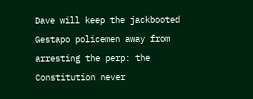Dave will keep the jackbooted Gestapo policemen away from arresting the perp: the Constitution never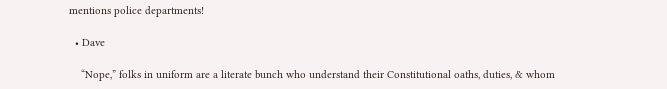mentions police departments!

  • Dave

    “Nope,” folks in uniform are a literate bunch who understand their Constitutional oaths, duties, & whom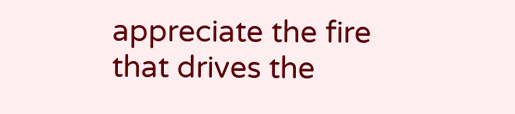appreciate the fire that drives the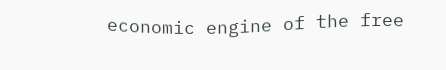economic engine of the free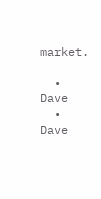market.

  • Dave
  • Dave